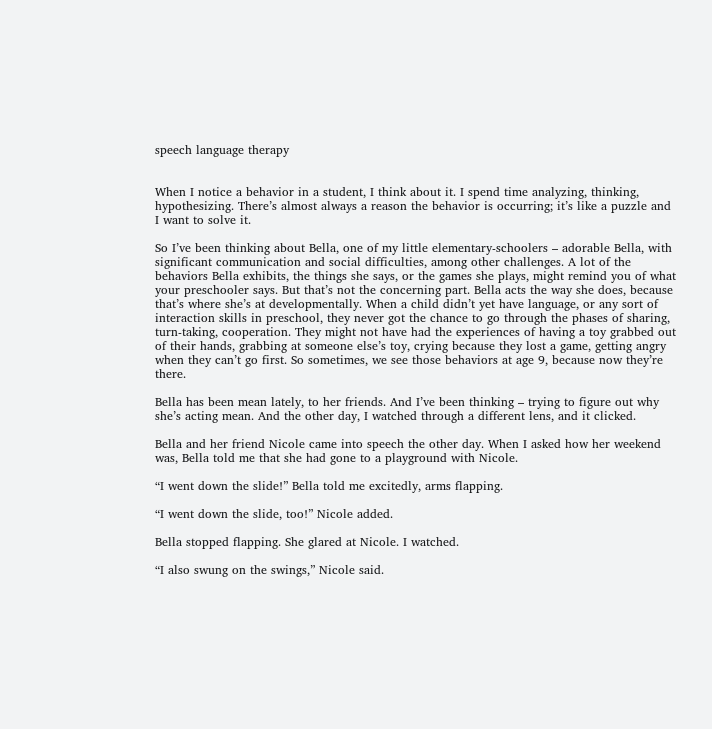speech language therapy


When I notice a behavior in a student, I think about it. I spend time analyzing, thinking, hypothesizing. There’s almost always a reason the behavior is occurring; it’s like a puzzle and I want to solve it.

So I’ve been thinking about Bella, one of my little elementary-schoolers – adorable Bella, with significant communication and social difficulties, among other challenges. A lot of the behaviors Bella exhibits, the things she says, or the games she plays, might remind you of what your preschooler says. But that’s not the concerning part. Bella acts the way she does, because that’s where she’s at developmentally. When a child didn’t yet have language, or any sort of interaction skills in preschool, they never got the chance to go through the phases of sharing, turn-taking, cooperation. They might not have had the experiences of having a toy grabbed out of their hands, grabbing at someone else’s toy, crying because they lost a game, getting angry when they can’t go first. So sometimes, we see those behaviors at age 9, because now they’re there.

Bella has been mean lately, to her friends. And I’ve been thinking – trying to figure out why she’s acting mean. And the other day, I watched through a different lens, and it clicked.

Bella and her friend Nicole came into speech the other day. When I asked how her weekend was, Bella told me that she had gone to a playground with Nicole.

“I went down the slide!” Bella told me excitedly, arms flapping.

“I went down the slide, too!” Nicole added.

Bella stopped flapping. She glared at Nicole. I watched.

“I also swung on the swings,” Nicole said.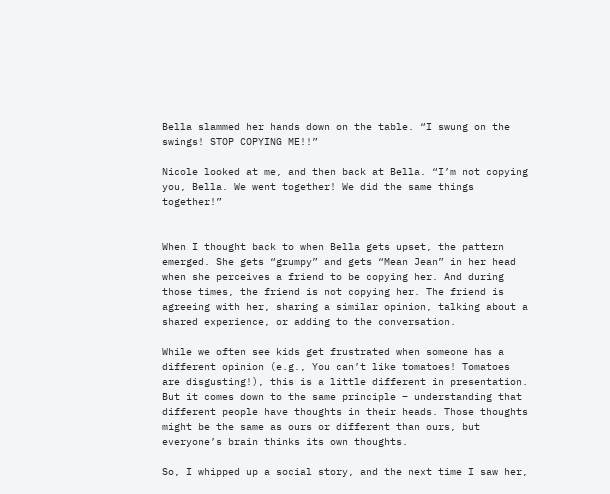Bella slammed her hands down on the table. “I swung on the swings! STOP COPYING ME!!”

Nicole looked at me, and then back at Bella. “I’m not copying you, Bella. We went together! We did the same things together!”


When I thought back to when Bella gets upset, the pattern emerged. She gets “grumpy” and gets “Mean Jean” in her head when she perceives a friend to be copying her. And during those times, the friend is not copying her. The friend is agreeing with her, sharing a similar opinion, talking about a shared experience, or adding to the conversation.

While we often see kids get frustrated when someone has a different opinion (e.g., You can’t like tomatoes! Tomatoes are disgusting!), this is a little different in presentation. But it comes down to the same principle – understanding that different people have thoughts in their heads. Those thoughts might be the same as ours or different than ours, but everyone’s brain thinks its own thoughts.

So, I whipped up a social story, and the next time I saw her,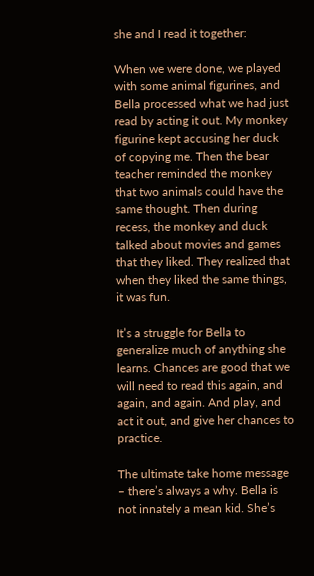she and I read it together:

When we were done, we played with some animal figurines, and Bella processed what we had just read by acting it out. My monkey figurine kept accusing her duck of copying me. Then the bear teacher reminded the monkey that two animals could have the same thought. Then during recess, the monkey and duck talked about movies and games that they liked. They realized that when they liked the same things, it was fun.

It’s a struggle for Bella to generalize much of anything she learns. Chances are good that we will need to read this again, and again, and again. And play, and act it out, and give her chances to practice.

The ultimate take home message – there’s always a why. Bella is not innately a mean kid. She’s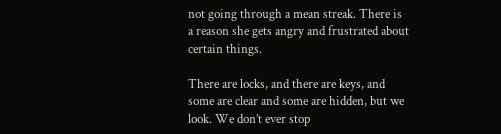not going through a mean streak. There is a reason she gets angry and frustrated about certain things.

There are locks, and there are keys, and some are clear and some are hidden, but we look. We don’t ever stop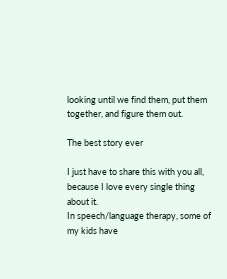looking until we find them, put them together, and figure them out.

The best story ever

I just have to share this with you all, because I love every single thing about it.
In speech/language therapy, some of my kids have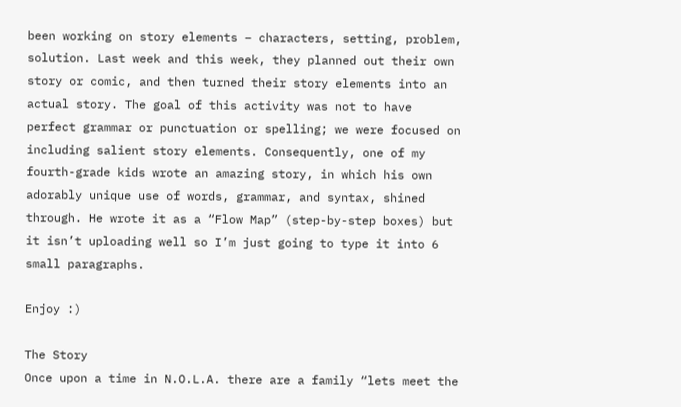been working on story elements – characters, setting, problem, solution. Last week and this week, they planned out their own story or comic, and then turned their story elements into an actual story. The goal of this activity was not to have perfect grammar or punctuation or spelling; we were focused on including salient story elements. Consequently, one of my fourth-grade kids wrote an amazing story, in which his own adorably unique use of words, grammar, and syntax, shined through. He wrote it as a “Flow Map” (step-by-step boxes) but it isn’t uploading well so I’m just going to type it into 6 small paragraphs.

Enjoy :)

The Story
Once upon a time in N.O.L.A. there are a family “lets meet the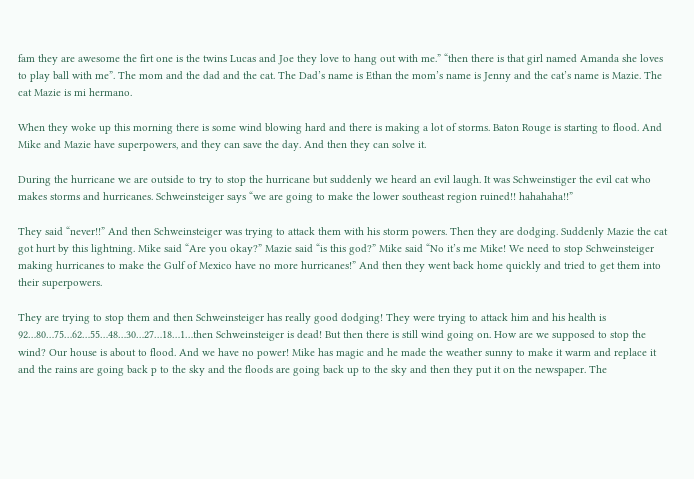fam they are awesome the firt one is the twins Lucas and Joe they love to hang out with me.” “then there is that girl named Amanda she loves to play ball with me”. The mom and the dad and the cat. The Dad’s name is Ethan the mom’s name is Jenny and the cat’s name is Mazie. The cat Mazie is mi hermano.

When they woke up this morning there is some wind blowing hard and there is making a lot of storms. Baton Rouge is starting to flood. And Mike and Mazie have superpowers, and they can save the day. And then they can solve it.

During the hurricane we are outside to try to stop the hurricane but suddenly we heard an evil laugh. It was Schweinstiger the evil cat who makes storms and hurricanes. Schweinsteiger says “we are going to make the lower southeast region ruined!! hahahaha!!”

They said “never!!” And then Schweinsteiger was trying to attack them with his storm powers. Then they are dodging. Suddenly Mazie the cat got hurt by this lightning. Mike said “Are you okay?” Mazie said “is this god?” Mike said “No it’s me Mike! We need to stop Schweinsteiger making hurricanes to make the Gulf of Mexico have no more hurricanes!” And then they went back home quickly and tried to get them into their superpowers.

They are trying to stop them and then Schweinsteiger has really good dodging! They were trying to attack him and his health is 92…80…75…62…55…48…30…27…18…1…then Schweinsteiger is dead! But then there is still wind going on. How are we supposed to stop the wind? Our house is about to flood. And we have no power! Mike has magic and he made the weather sunny to make it warm and replace it and the rains are going back p to the sky and the floods are going back up to the sky and then they put it on the newspaper. The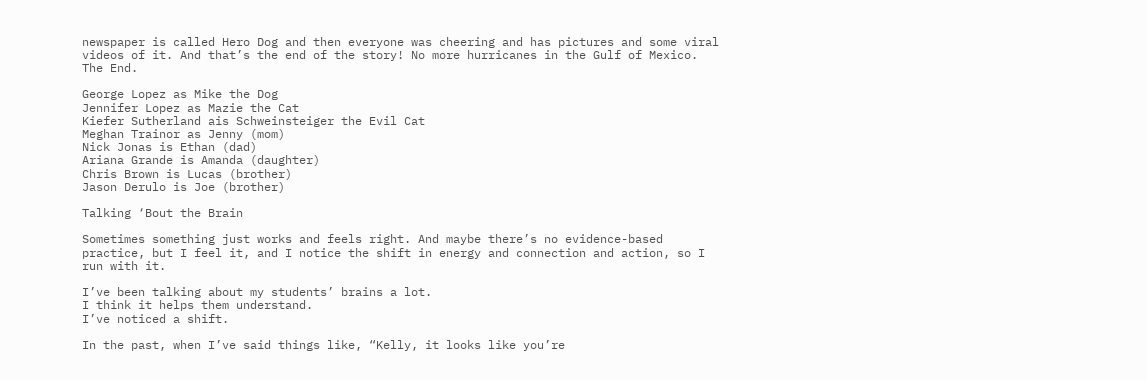newspaper is called Hero Dog and then everyone was cheering and has pictures and some viral videos of it. And that’s the end of the story! No more hurricanes in the Gulf of Mexico. The End.

George Lopez as Mike the Dog
Jennifer Lopez as Mazie the Cat
Kiefer Sutherland ais Schweinsteiger the Evil Cat
Meghan Trainor as Jenny (mom)
Nick Jonas is Ethan (dad)
Ariana Grande is Amanda (daughter)
Chris Brown is Lucas (brother)
Jason Derulo is Joe (brother)

Talking ‘Bout the Brain

Sometimes something just works and feels right. And maybe there’s no evidence-based practice, but I feel it, and I notice the shift in energy and connection and action, so I run with it.

I’ve been talking about my students’ brains a lot.
I think it helps them understand.
I’ve noticed a shift.

In the past, when I’ve said things like, “Kelly, it looks like you’re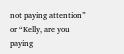not paying attention” or “Kelly, are you paying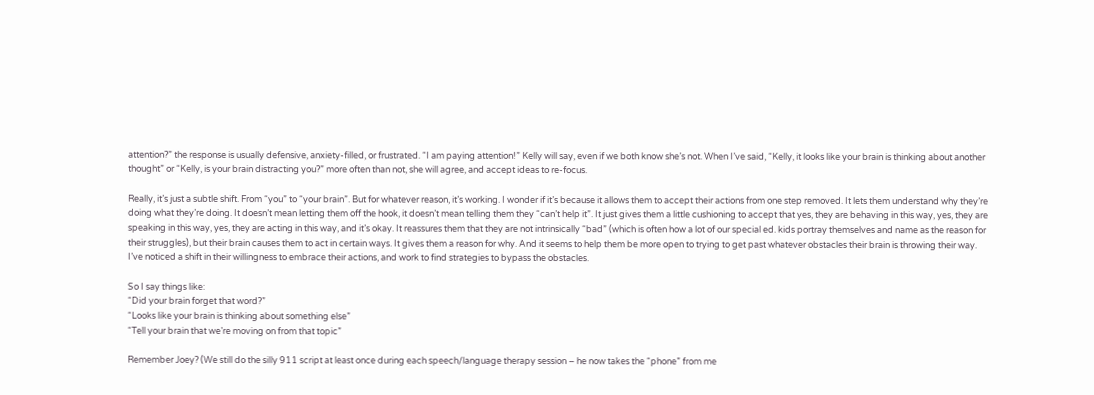attention?” the response is usually defensive, anxiety-filled, or frustrated. “I am paying attention!” Kelly will say, even if we both know she’s not. When I’ve said, “Kelly, it looks like your brain is thinking about another thought” or “Kelly, is your brain distracting you?” more often than not, she will agree, and accept ideas to re-focus.

Really, it’s just a subtle shift. From “you” to “your brain”. But for whatever reason, it’s working. I wonder if it’s because it allows them to accept their actions from one step removed. It lets them understand why they’re doing what they’re doing. It doesn’t mean letting them off the hook, it doesn’t mean telling them they “can’t help it”. It just gives them a little cushioning to accept that yes, they are behaving in this way, yes, they are speaking in this way, yes, they are acting in this way, and it’s okay. It reassures them that they are not intrinsically “bad” (which is often how a lot of our special ed. kids portray themselves and name as the reason for their struggles), but their brain causes them to act in certain ways. It gives them a reason for why. And it seems to help them be more open to trying to get past whatever obstacles their brain is throwing their way. I’ve noticed a shift in their willingness to embrace their actions, and work to find strategies to bypass the obstacles.

So I say things like:
“Did your brain forget that word?”
“Looks like your brain is thinking about something else”
“Tell your brain that we’re moving on from that topic”

Remember Joey? (We still do the silly 911 script at least once during each speech/language therapy session – he now takes the “phone” from me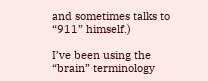and sometimes talks to “911” himself.)

I’ve been using the “brain” terminology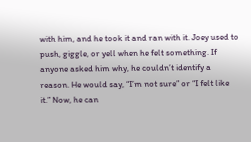with him, and he took it and ran with it. Joey used to push, giggle, or yell when he felt something. If anyone asked him why, he couldn’t identify a reason. He would say, “I’m not sure” or “I felt like it.” Now, he can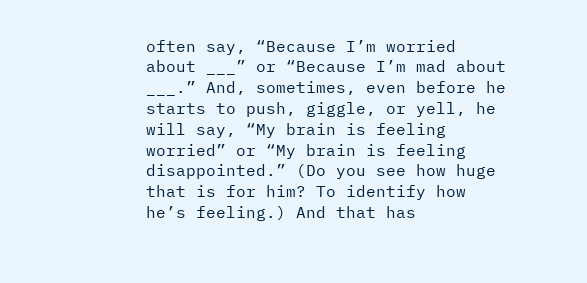often say, “Because I’m worried about ___” or “Because I’m mad about ___.” And, sometimes, even before he starts to push, giggle, or yell, he will say, “My brain is feeling worried” or “My brain is feeling disappointed.” (Do you see how huge that is for him? To identify how he’s feeling.) And that has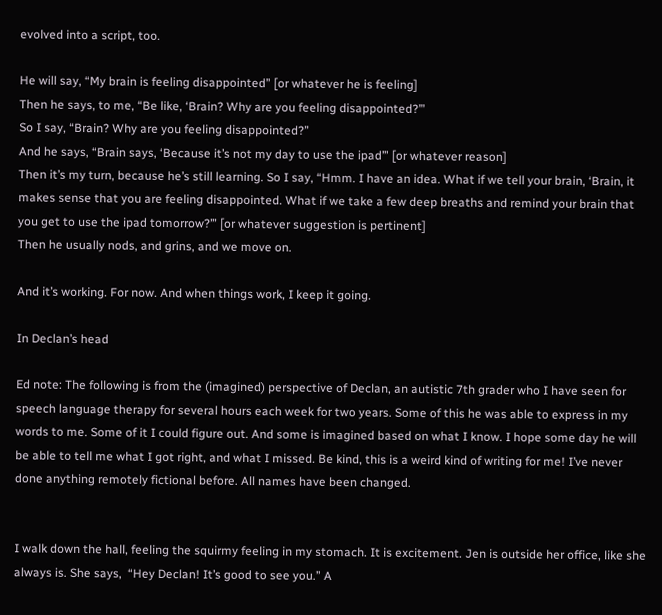evolved into a script, too.

He will say, “My brain is feeling disappointed” [or whatever he is feeling]
Then he says, to me, “Be like, ‘Brain? Why are you feeling disappointed?’”
So I say, “Brain? Why are you feeling disappointed?”
And he says, “Brain says, ‘Because it’s not my day to use the ipad’” [or whatever reason]
Then it’s my turn, because he’s still learning. So I say, “Hmm. I have an idea. What if we tell your brain, ‘Brain, it makes sense that you are feeling disappointed. What if we take a few deep breaths and remind your brain that you get to use the ipad tomorrow?’” [or whatever suggestion is pertinent]
Then he usually nods, and grins, and we move on.

And it’s working. For now. And when things work, I keep it going.

In Declan’s head

Ed note: The following is from the (imagined) perspective of Declan, an autistic 7th grader who I have seen for speech language therapy for several hours each week for two years. Some of this he was able to express in my words to me. Some of it I could figure out. And some is imagined based on what I know. I hope some day he will be able to tell me what I got right, and what I missed. Be kind, this is a weird kind of writing for me! I’ve never done anything remotely fictional before. All names have been changed.


I walk down the hall, feeling the squirmy feeling in my stomach. It is excitement. Jen is outside her office, like she always is. She says,  “Hey Declan! It’s good to see you.” A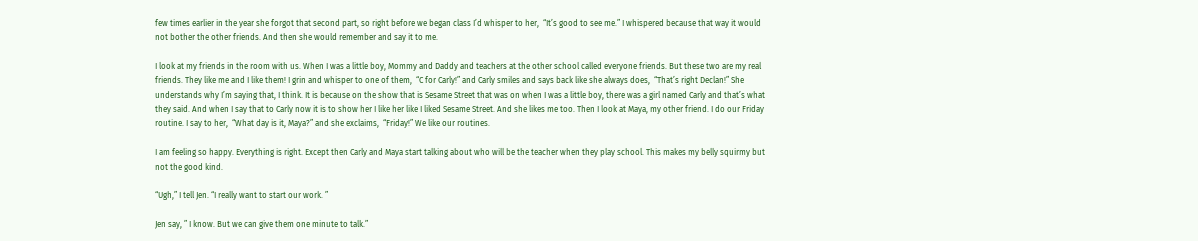few times earlier in the year she forgot that second part, so right before we began class I’d whisper to her,  “It’s good to see me.” I whispered because that way it would not bother the other friends. And then she would remember and say it to me.

I look at my friends in the room with us. When I was a little boy, Mommy and Daddy and teachers at the other school called everyone friends. But these two are my real friends. They like me and I like them! I grin and whisper to one of them,  “C for Carly!” and Carly smiles and says back like she always does,  “That’s right Declan!” She understands why I’m saying that, I think. It is because on the show that is Sesame Street that was on when I was a little boy, there was a girl named Carly and that’s what they said. And when I say that to Carly now it is to show her I like her like I liked Sesame Street. And she likes me too. Then I look at Maya, my other friend. I do our Friday routine. I say to her,  “What day is it, Maya?” and she exclaims,  “Friday!” We like our routines.

I am feeling so happy. Everything is right. Except then Carly and Maya start talking about who will be the teacher when they play school. This makes my belly squirmy but not the good kind.

“Ugh,” I tell Jen. “I really want to start our work. ”

Jen say, ” I know. But we can give them one minute to talk.”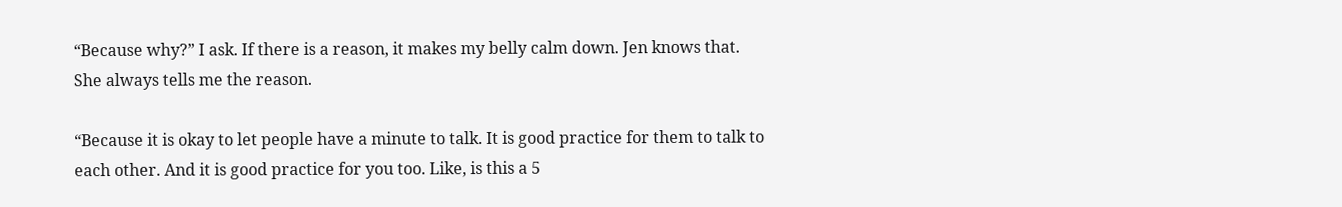“Because why?” I ask. If there is a reason, it makes my belly calm down. Jen knows that. She always tells me the reason.

“Because it is okay to let people have a minute to talk. It is good practice for them to talk to each other. And it is good practice for you too. Like, is this a 5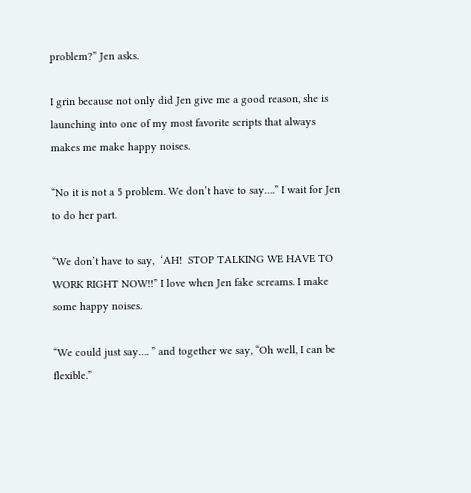problem?” Jen asks.

I grin because not only did Jen give me a good reason, she is launching into one of my most favorite scripts that always makes me make happy noises.

“No it is not a 5 problem. We don’t have to say….” I wait for Jen to do her part.

“We don’t have to say,  ‘AH!  STOP TALKING WE HAVE TO WORK RIGHT NOW!!” I love when Jen fake screams. I make some happy noises.

“We could just say…. ” and together we say, “Oh well, I can be flexible.”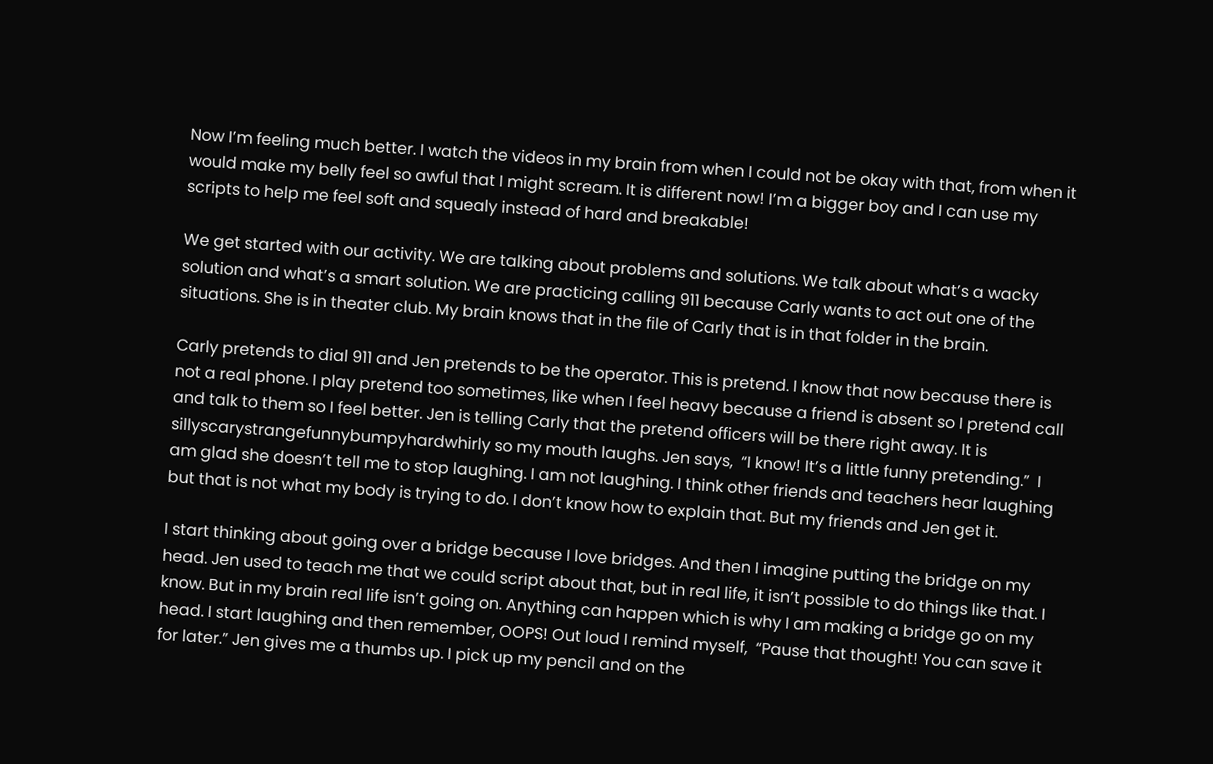Now I’m feeling much better. I watch the videos in my brain from when I could not be okay with that, from when it would make my belly feel so awful that I might scream. It is different now! I’m a bigger boy and I can use my scripts to help me feel soft and squealy instead of hard and breakable!

We get started with our activity. We are talking about problems and solutions. We talk about what’s a wacky solution and what’s a smart solution. We are practicing calling 911 because Carly wants to act out one of the situations. She is in theater club. My brain knows that in the file of Carly that is in that folder in the brain.

Carly pretends to dial 911 and Jen pretends to be the operator. This is pretend. I know that now because there is not a real phone. I play pretend too sometimes, like when I feel heavy because a friend is absent so I pretend call and talk to them so I feel better. Jen is telling Carly that the pretend officers will be there right away. It is sillyscarystrangefunnybumpyhardwhirly so my mouth laughs. Jen says,  “I know! It’s a little funny pretending.”  I am glad she doesn’t tell me to stop laughing. I am not laughing. I think other friends and teachers hear laughing but that is not what my body is trying to do. I don’t know how to explain that. But my friends and Jen get it.

I start thinking about going over a bridge because I love bridges. And then I imagine putting the bridge on my head. Jen used to teach me that we could script about that, but in real life, it isn’t possible to do things like that. I know. But in my brain real life isn’t going on. Anything can happen which is why I am making a bridge go on my head. I start laughing and then remember, OOPS! Out loud I remind myself,  “Pause that thought! You can save it for later.” Jen gives me a thumbs up. I pick up my pencil and on the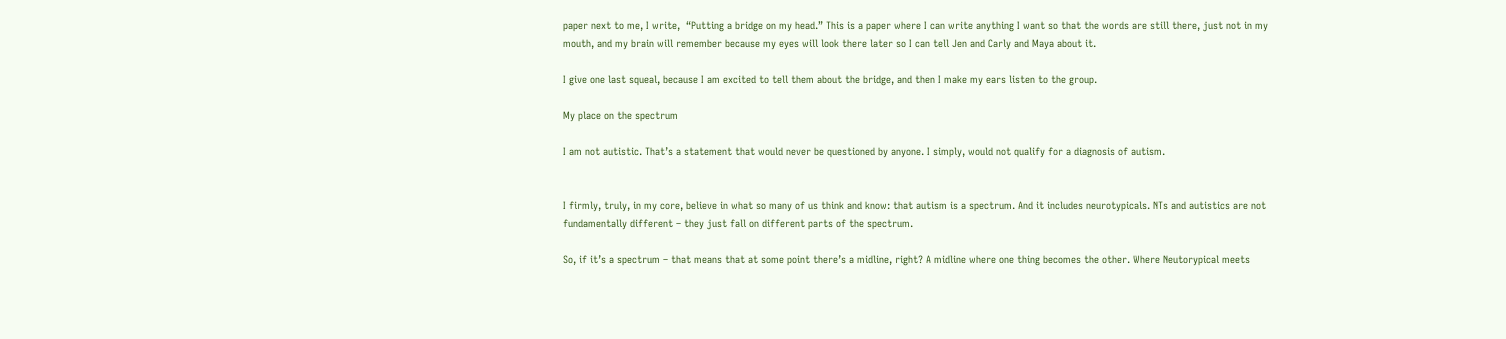paper next to me, I write,  “Putting a bridge on my head.” This is a paper where I can write anything I want so that the words are still there, just not in my mouth, and my brain will remember because my eyes will look there later so I can tell Jen and Carly and Maya about it.

I give one last squeal, because I am excited to tell them about the bridge, and then I make my ears listen to the group.

My place on the spectrum

I am not autistic. That’s a statement that would never be questioned by anyone. I simply, would not qualify for a diagnosis of autism.


I firmly, truly, in my core, believe in what so many of us think and know: that autism is a spectrum. And it includes neurotypicals. NTs and autistics are not fundamentally different – they just fall on different parts of the spectrum.

So, if it’s a spectrum – that means that at some point there’s a midline, right? A midline where one thing becomes the other. Where Neutorypical meets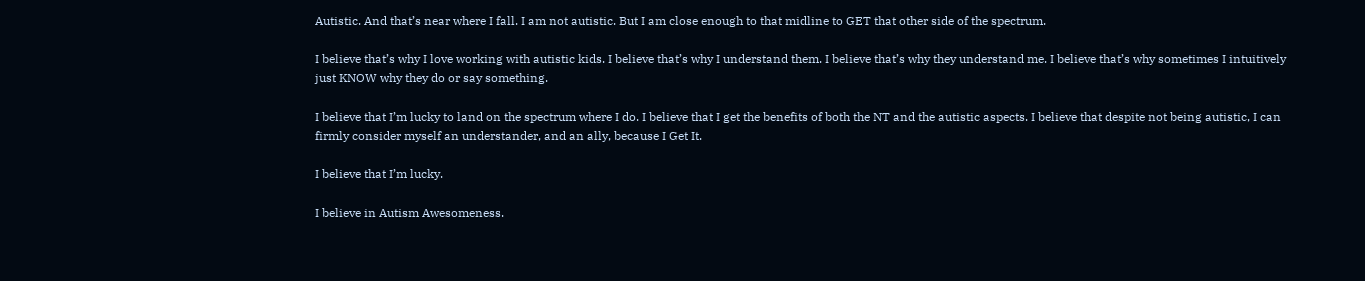Autistic. And that’s near where I fall. I am not autistic. But I am close enough to that midline to GET that other side of the spectrum.

I believe that’s why I love working with autistic kids. I believe that’s why I understand them. I believe that’s why they understand me. I believe that’s why sometimes I intuitively just KNOW why they do or say something.

I believe that I’m lucky to land on the spectrum where I do. I believe that I get the benefits of both the NT and the autistic aspects. I believe that despite not being autistic, I can firmly consider myself an understander, and an ally, because I Get It.

I believe that I’m lucky.

I believe in Autism Awesomeness.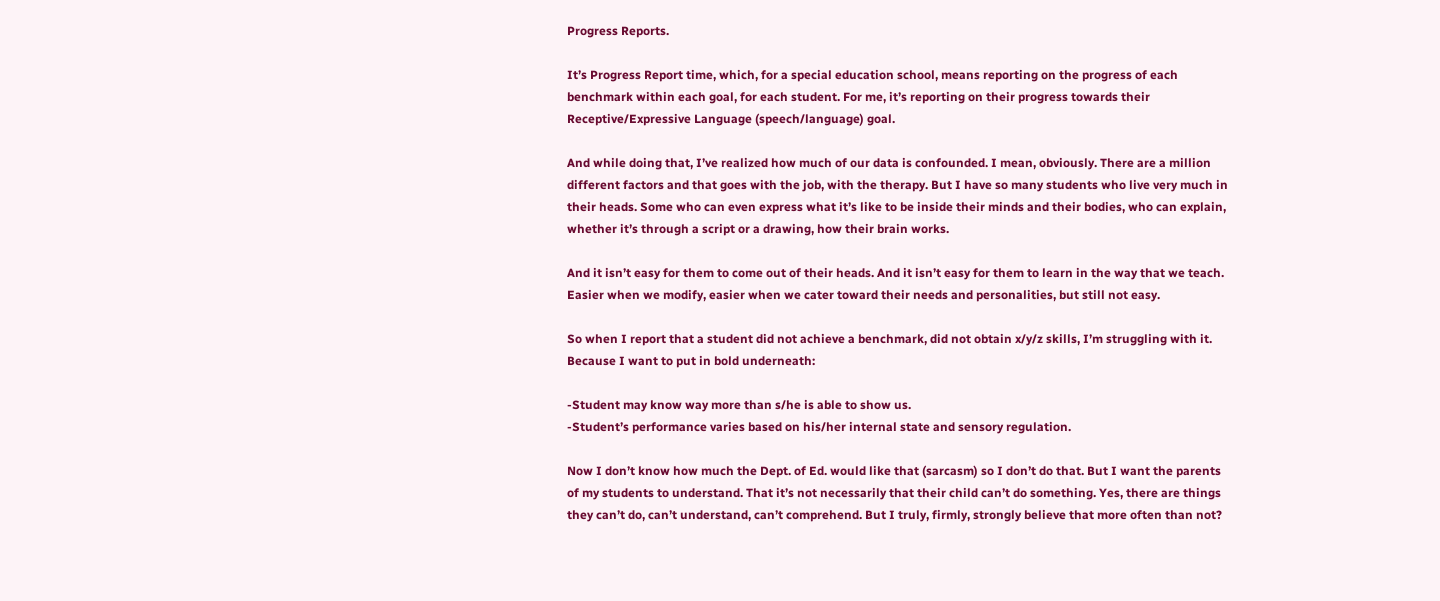Progress Reports.

It’s Progress Report time, which, for a special education school, means reporting on the progress of each benchmark within each goal, for each student. For me, it’s reporting on their progress towards their Receptive/Expressive Language (speech/language) goal.

And while doing that, I’ve realized how much of our data is confounded. I mean, obviously. There are a million different factors and that goes with the job, with the therapy. But I have so many students who live very much in their heads. Some who can even express what it’s like to be inside their minds and their bodies, who can explain, whether it’s through a script or a drawing, how their brain works.

And it isn’t easy for them to come out of their heads. And it isn’t easy for them to learn in the way that we teach. Easier when we modify, easier when we cater toward their needs and personalities, but still not easy.

So when I report that a student did not achieve a benchmark, did not obtain x/y/z skills, I’m struggling with it. Because I want to put in bold underneath:

-Student may know way more than s/he is able to show us.
-Student’s performance varies based on his/her internal state and sensory regulation.

Now I don’t know how much the Dept. of Ed. would like that (sarcasm) so I don’t do that. But I want the parents of my students to understand. That it’s not necessarily that their child can’t do something. Yes, there are things they can’t do, can’t understand, can’t comprehend. But I truly, firmly, strongly believe that more often than not?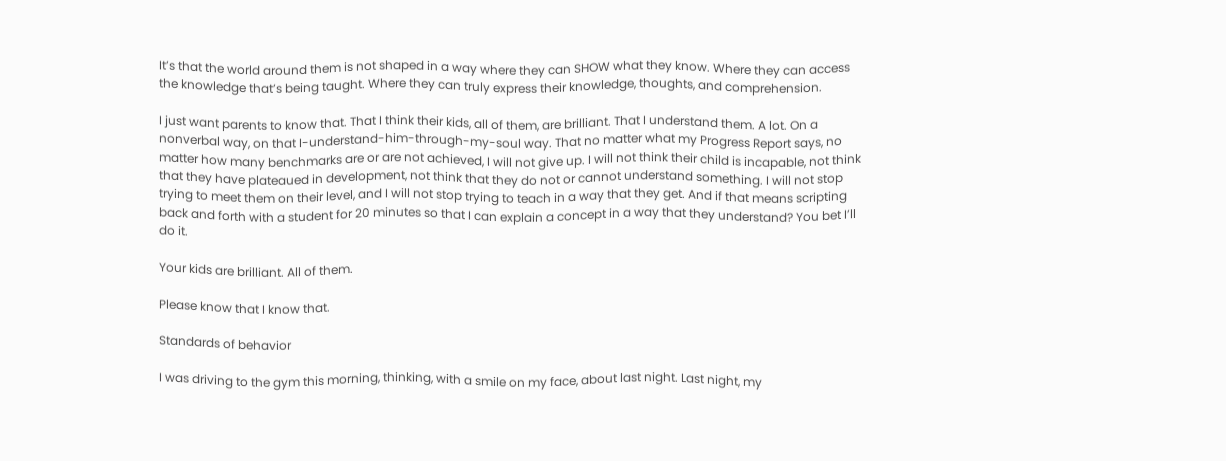It’s that the world around them is not shaped in a way where they can SHOW what they know. Where they can access the knowledge that’s being taught. Where they can truly express their knowledge, thoughts, and comprehension.

I just want parents to know that. That I think their kids, all of them, are brilliant. That I understand them. A lot. On a nonverbal way, on that I-understand-him-through-my-soul way. That no matter what my Progress Report says, no matter how many benchmarks are or are not achieved, I will not give up. I will not think their child is incapable, not think that they have plateaued in development, not think that they do not or cannot understand something. I will not stop trying to meet them on their level, and I will not stop trying to teach in a way that they get. And if that means scripting back and forth with a student for 20 minutes so that I can explain a concept in a way that they understand? You bet I’ll do it.

Your kids are brilliant. All of them.

Please know that I know that.

Standards of behavior

I was driving to the gym this morning, thinking, with a smile on my face, about last night. Last night, my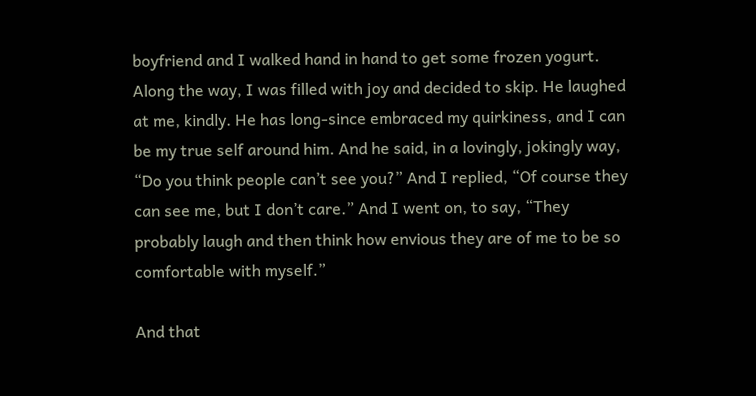boyfriend and I walked hand in hand to get some frozen yogurt. Along the way, I was filled with joy and decided to skip. He laughed at me, kindly. He has long-since embraced my quirkiness, and I can be my true self around him. And he said, in a lovingly, jokingly way, “Do you think people can’t see you?” And I replied, “Of course they can see me, but I don’t care.” And I went on, to say, “They probably laugh and then think how envious they are of me to be so comfortable with myself.”

And that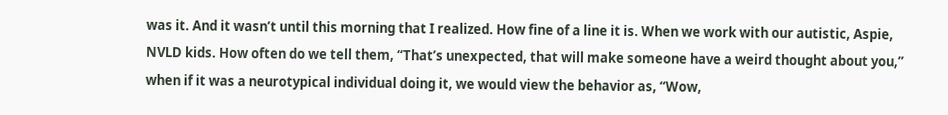was it. And it wasn’t until this morning that I realized. How fine of a line it is. When we work with our autistic, Aspie, NVLD kids. How often do we tell them, “That’s unexpected, that will make someone have a weird thought about you,” when if it was a neurotypical individual doing it, we would view the behavior as, “Wow,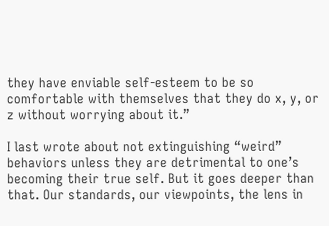they have enviable self-esteem to be so comfortable with themselves that they do x, y, or z without worrying about it.”

I last wrote about not extinguishing “weird” behaviors unless they are detrimental to one’s becoming their true self. But it goes deeper than that. Our standards, our viewpoints, the lens in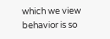which we view behavior is so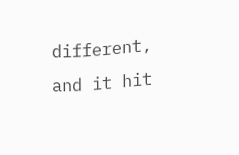different, and it hit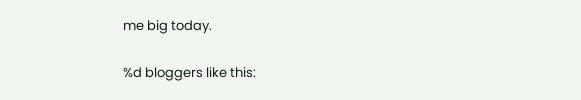me big today.

%d bloggers like this: